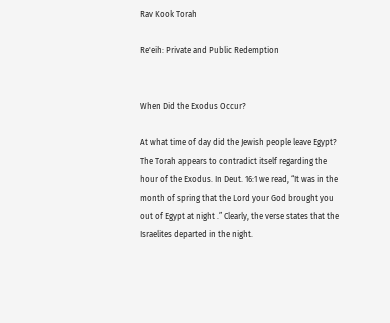Rav Kook Torah

Re'eih: Private and Public Redemption


When Did the Exodus Occur?

At what time of day did the Jewish people leave Egypt? The Torah appears to contradict itself regarding the hour of the Exodus. In Deut. 16:1 we read, “It was in the month of spring that the Lord your God brought you out of Egypt at night .” Clearly, the verse states that the Israelites departed in the night.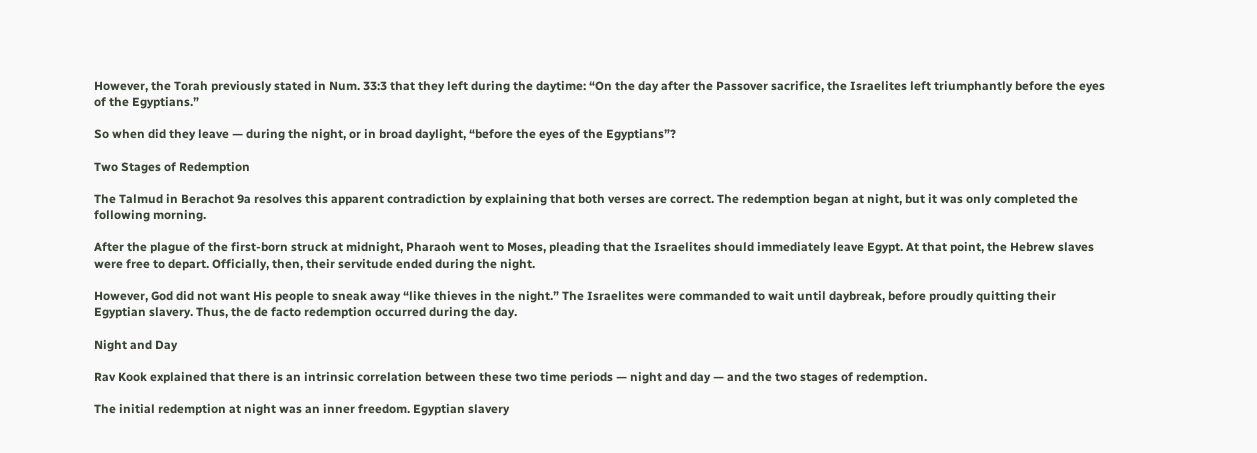However, the Torah previously stated in Num. 33:3 that they left during the daytime: “On the day after the Passover sacrifice, the Israelites left triumphantly before the eyes of the Egyptians.”

So when did they leave — during the night, or in broad daylight, “before the eyes of the Egyptians”?

Two Stages of Redemption

The Talmud in Berachot 9a resolves this apparent contradiction by explaining that both verses are correct. The redemption began at night, but it was only completed the following morning.

After the plague of the first-born struck at midnight, Pharaoh went to Moses, pleading that the Israelites should immediately leave Egypt. At that point, the Hebrew slaves were free to depart. Officially, then, their servitude ended during the night.

However, God did not want His people to sneak away “like thieves in the night.” The Israelites were commanded to wait until daybreak, before proudly quitting their Egyptian slavery. Thus, the de facto redemption occurred during the day.

Night and Day

Rav Kook explained that there is an intrinsic correlation between these two time periods — night and day — and the two stages of redemption.

The initial redemption at night was an inner freedom. Egyptian slavery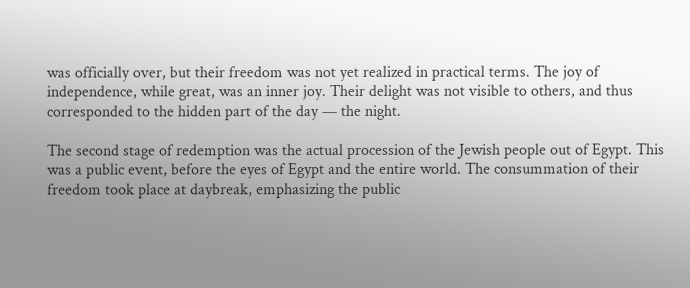was officially over, but their freedom was not yet realized in practical terms. The joy of independence, while great, was an inner joy. Their delight was not visible to others, and thus corresponded to the hidden part of the day — the night.

The second stage of redemption was the actual procession of the Jewish people out of Egypt. This was a public event, before the eyes of Egypt and the entire world. The consummation of their freedom took place at daybreak, emphasizing the public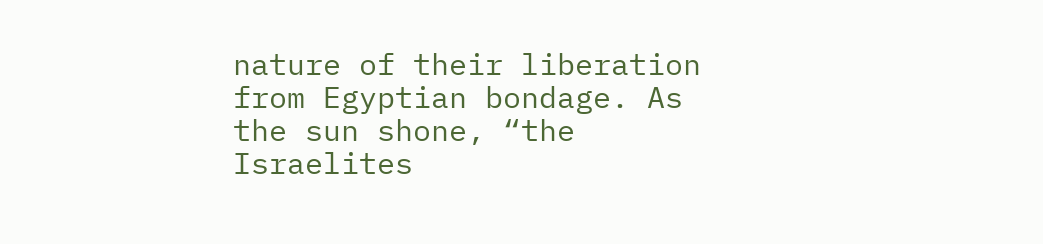nature of their liberation from Egyptian bondage. As the sun shone, “the Israelites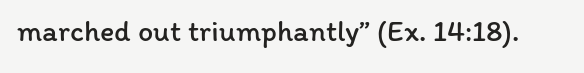marched out triumphantly” (Ex. 14:18).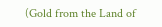(Gold from the Land of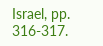Israel, pp. 316-317.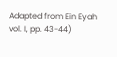Adapted from Ein Eyah vol. I, pp. 43-44)